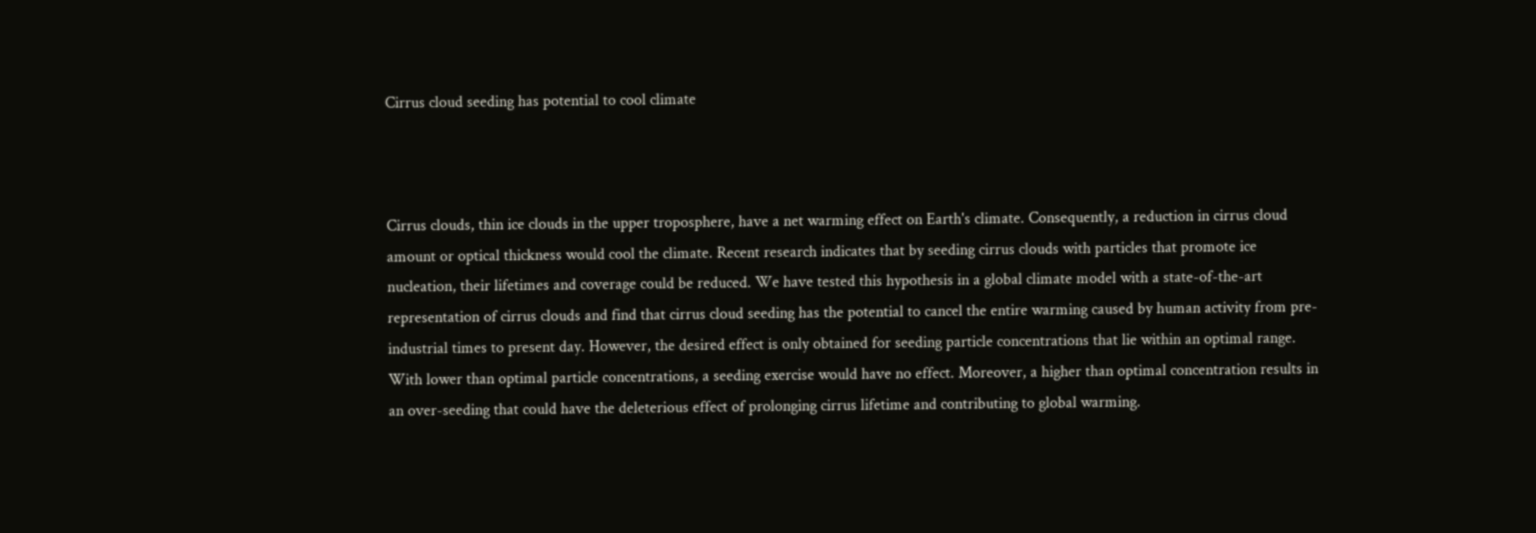Cirrus cloud seeding has potential to cool climate



Cirrus clouds, thin ice clouds in the upper troposphere, have a net warming effect on Earth's climate. Consequently, a reduction in cirrus cloud amount or optical thickness would cool the climate. Recent research indicates that by seeding cirrus clouds with particles that promote ice nucleation, their lifetimes and coverage could be reduced. We have tested this hypothesis in a global climate model with a state-of-the-art representation of cirrus clouds and find that cirrus cloud seeding has the potential to cancel the entire warming caused by human activity from pre-industrial times to present day. However, the desired effect is only obtained for seeding particle concentrations that lie within an optimal range. With lower than optimal particle concentrations, a seeding exercise would have no effect. Moreover, a higher than optimal concentration results in an over-seeding that could have the deleterious effect of prolonging cirrus lifetime and contributing to global warming.